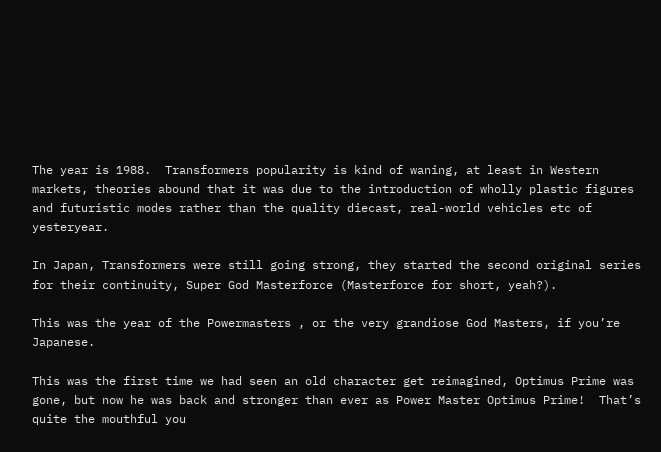The year is 1988.  Transformers popularity is kind of waning, at least in Western markets, theories abound that it was due to the introduction of wholly plastic figures and futuristic modes rather than the quality diecast, real-world vehicles etc of yesteryear.

In Japan, Transformers were still going strong, they started the second original series for their continuity, Super God Masterforce (Masterforce for short, yeah?).

This was the year of the Powermasters , or the very grandiose God Masters, if you’re Japanese.

This was the first time we had seen an old character get reimagined, Optimus Prime was gone, but now he was back and stronger than ever as Power Master Optimus Prime!  That’s quite the mouthful you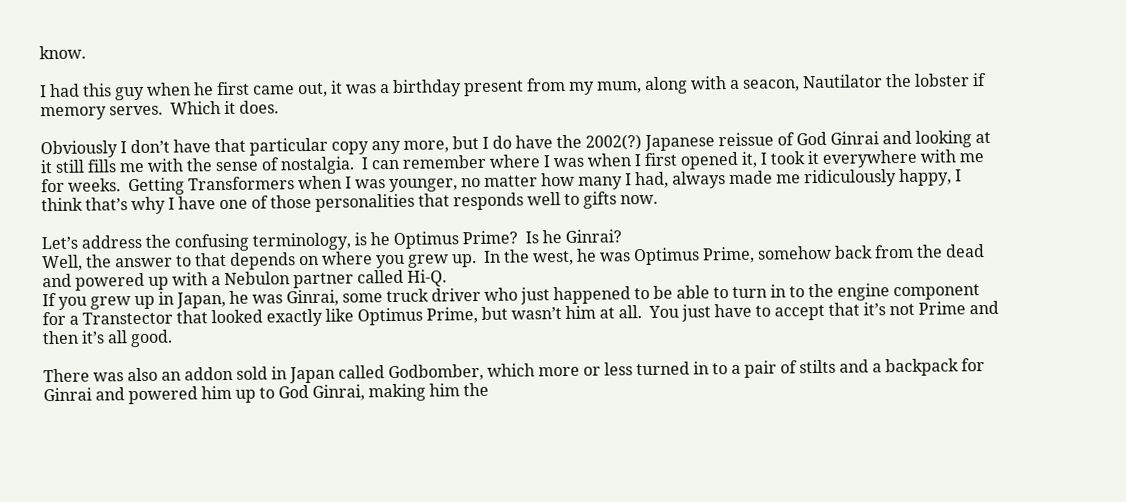know.

I had this guy when he first came out, it was a birthday present from my mum, along with a seacon, Nautilator the lobster if memory serves.  Which it does.

Obviously I don’t have that particular copy any more, but I do have the 2002(?) Japanese reissue of God Ginrai and looking at it still fills me with the sense of nostalgia.  I can remember where I was when I first opened it, I took it everywhere with me for weeks.  Getting Transformers when I was younger, no matter how many I had, always made me ridiculously happy, I think that’s why I have one of those personalities that responds well to gifts now.

Let’s address the confusing terminology, is he Optimus Prime?  Is he Ginrai?
Well, the answer to that depends on where you grew up.  In the west, he was Optimus Prime, somehow back from the dead and powered up with a Nebulon partner called Hi-Q.
If you grew up in Japan, he was Ginrai, some truck driver who just happened to be able to turn in to the engine component for a Transtector that looked exactly like Optimus Prime, but wasn’t him at all.  You just have to accept that it’s not Prime and then it’s all good.

There was also an addon sold in Japan called Godbomber, which more or less turned in to a pair of stilts and a backpack for Ginrai and powered him up to God Ginrai, making him the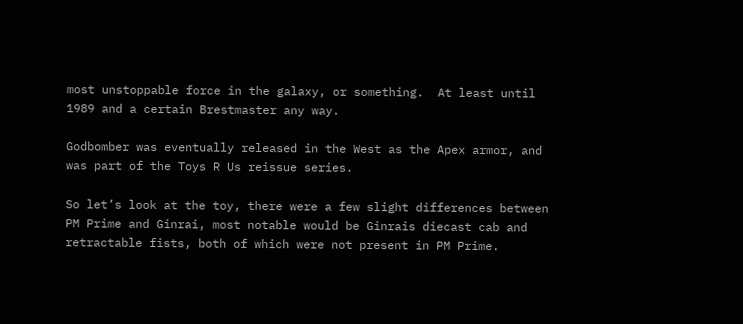most unstoppable force in the galaxy, or something.  At least until 1989 and a certain Brestmaster any way.

Godbomber was eventually released in the West as the Apex armor, and was part of the Toys R Us reissue series.

So let’s look at the toy, there were a few slight differences between PM Prime and Ginrai, most notable would be Ginrais diecast cab and retractable fists, both of which were not present in PM Prime.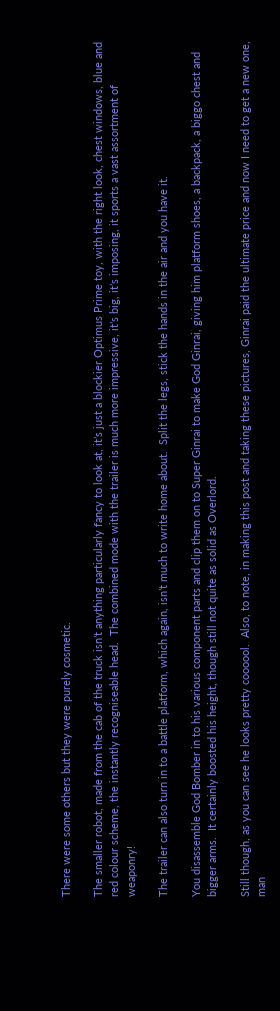There were some others but they were purely cosmetic.

The smaller robot, made from the cab of the truck isn’t anything particularly fancy to look at, it’s just a blockier Optimus Prime toy, with the right look, chest windows, blue and red colour scheme, the instantly recogniseable head.  The combined mode with the trailer is much more impressive, it’s big, it’s imposing, it sports a vast assortment of weaponry!

The trailer can also turn in to a battle platform, which again, isn’t much to write home about.  Split the legs, stick the hands in the air and you have it.

You disassemble God Bomber in to his various component parts and clip them on to Super Ginrai to make God Ginrai, giving him platform shoes, a backpack, a biggo chest and bigger arms.  It certainly boosted his height, though still not quite as solid as Overlord.

Still though, as you can see he looks pretty coooool.  Also, to note, in making this post and taking these pictures, Ginrai paid the ultimate price and now I need to get a new one, man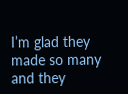I’m glad they made so many and they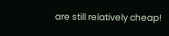are still relatively cheap!